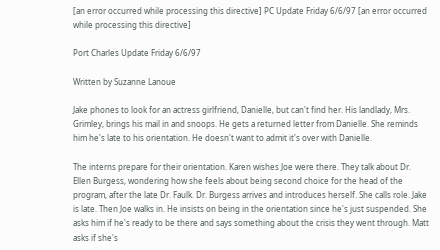[an error occurred while processing this directive] PC Update Friday 6/6/97 [an error occurred while processing this directive]

Port Charles Update Friday 6/6/97

Written by Suzanne Lanoue

Jake phones to look for an actress girlfriend, Danielle, but can't find her. His landlady, Mrs. Grimley, brings his mail in and snoops. He gets a returned letter from Danielle. She reminds him he's late to his orientation. He doesn't want to admit it's over with Danielle.

The interns prepare for their orientation. Karen wishes Joe were there. They talk about Dr. Ellen Burgess, wondering how she feels about being second choice for the head of the program, after the late Dr. Faulk. Dr. Burgess arrives and introduces herself. She calls role. Jake is late. Then Joe walks in. He insists on being in the orientation since he's just suspended. She asks him if he's ready to be there and says something about the crisis they went through. Matt asks if she's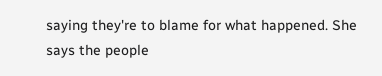saying they're to blame for what happened. She says the people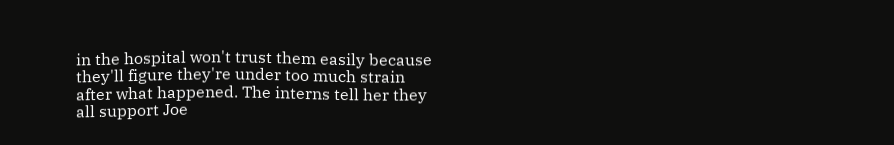in the hospital won't trust them easily because they'll figure they're under too much strain after what happened. The interns tell her they all support Joe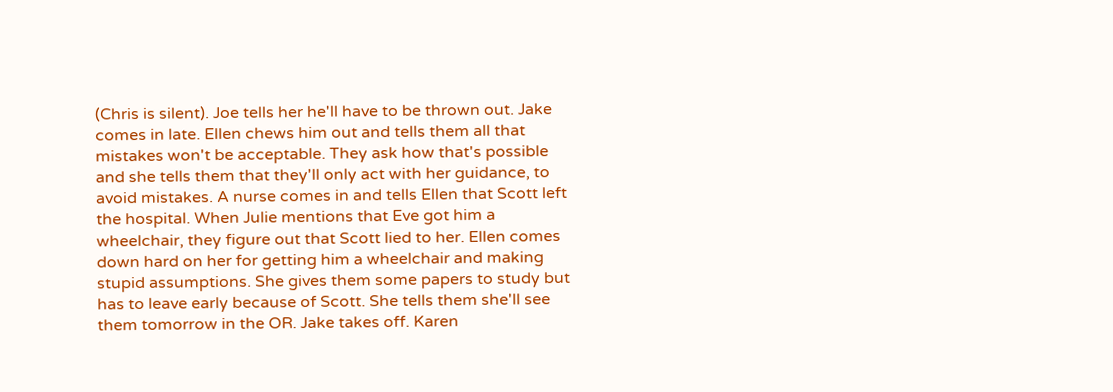(Chris is silent). Joe tells her he'll have to be thrown out. Jake comes in late. Ellen chews him out and tells them all that mistakes won't be acceptable. They ask how that's possible and she tells them that they'll only act with her guidance, to avoid mistakes. A nurse comes in and tells Ellen that Scott left the hospital. When Julie mentions that Eve got him a wheelchair, they figure out that Scott lied to her. Ellen comes down hard on her for getting him a wheelchair and making stupid assumptions. She gives them some papers to study but has to leave early because of Scott. She tells them she'll see them tomorrow in the OR. Jake takes off. Karen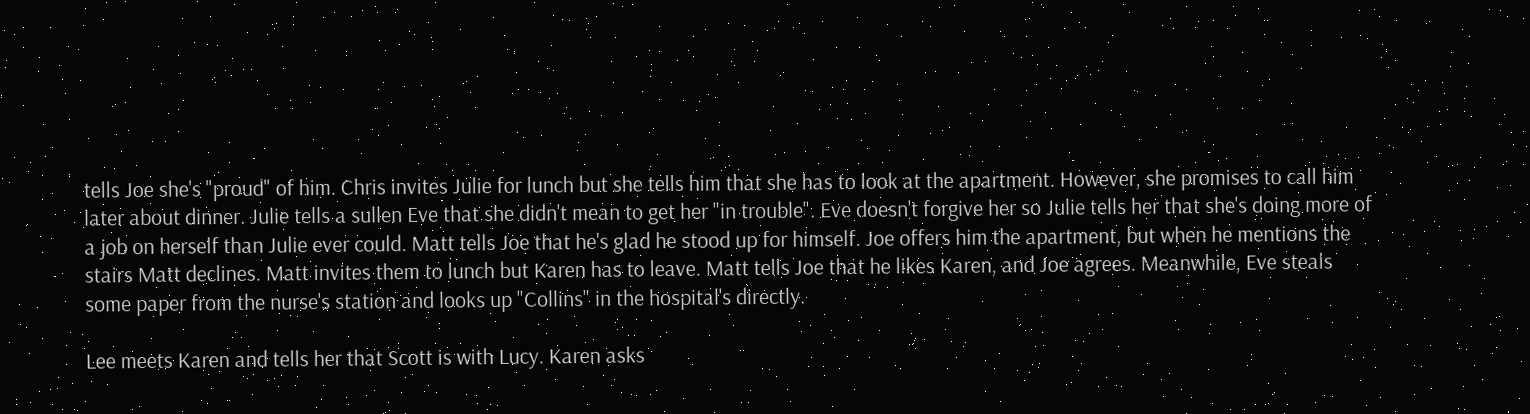tells Joe she's "proud" of him. Chris invites Julie for lunch but she tells him that she has to look at the apartment. However, she promises to call him later about dinner. Julie tells a sullen Eve that she didn't mean to get her "in trouble". Eve doesn't forgive her so Julie tells her that she's doing more of a job on herself than Julie ever could. Matt tells Joe that he's glad he stood up for himself. Joe offers him the apartment, but when he mentions the stairs Matt declines. Matt invites them to lunch but Karen has to leave. Matt tells Joe that he likes Karen, and Joe agrees. Meanwhile, Eve steals some paper from the nurse's station and looks up "Collins" in the hospital's directly.

Lee meets Karen and tells her that Scott is with Lucy. Karen asks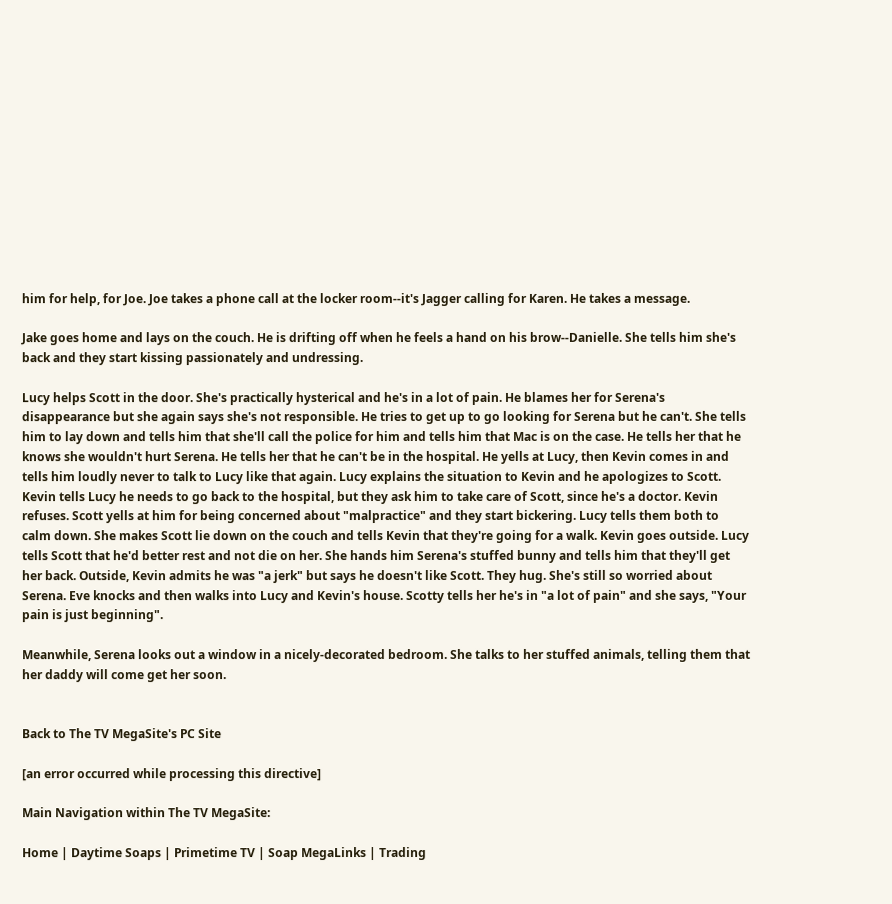him for help, for Joe. Joe takes a phone call at the locker room--it's Jagger calling for Karen. He takes a message.

Jake goes home and lays on the couch. He is drifting off when he feels a hand on his brow--Danielle. She tells him she's back and they start kissing passionately and undressing.

Lucy helps Scott in the door. She's practically hysterical and he's in a lot of pain. He blames her for Serena's disappearance but she again says she's not responsible. He tries to get up to go looking for Serena but he can't. She tells him to lay down and tells him that she'll call the police for him and tells him that Mac is on the case. He tells her that he knows she wouldn't hurt Serena. He tells her that he can't be in the hospital. He yells at Lucy, then Kevin comes in and tells him loudly never to talk to Lucy like that again. Lucy explains the situation to Kevin and he apologizes to Scott. Kevin tells Lucy he needs to go back to the hospital, but they ask him to take care of Scott, since he's a doctor. Kevin refuses. Scott yells at him for being concerned about "malpractice" and they start bickering. Lucy tells them both to calm down. She makes Scott lie down on the couch and tells Kevin that they're going for a walk. Kevin goes outside. Lucy tells Scott that he'd better rest and not die on her. She hands him Serena's stuffed bunny and tells him that they'll get her back. Outside, Kevin admits he was "a jerk" but says he doesn't like Scott. They hug. She's still so worried about Serena. Eve knocks and then walks into Lucy and Kevin's house. Scotty tells her he's in "a lot of pain" and she says, "Your pain is just beginning".

Meanwhile, Serena looks out a window in a nicely-decorated bedroom. She talks to her stuffed animals, telling them that her daddy will come get her soon.


Back to The TV MegaSite's PC Site

[an error occurred while processing this directive]

Main Navigation within The TV MegaSite:

Home | Daytime Soaps | Primetime TV | Soap MegaLinks | Trading